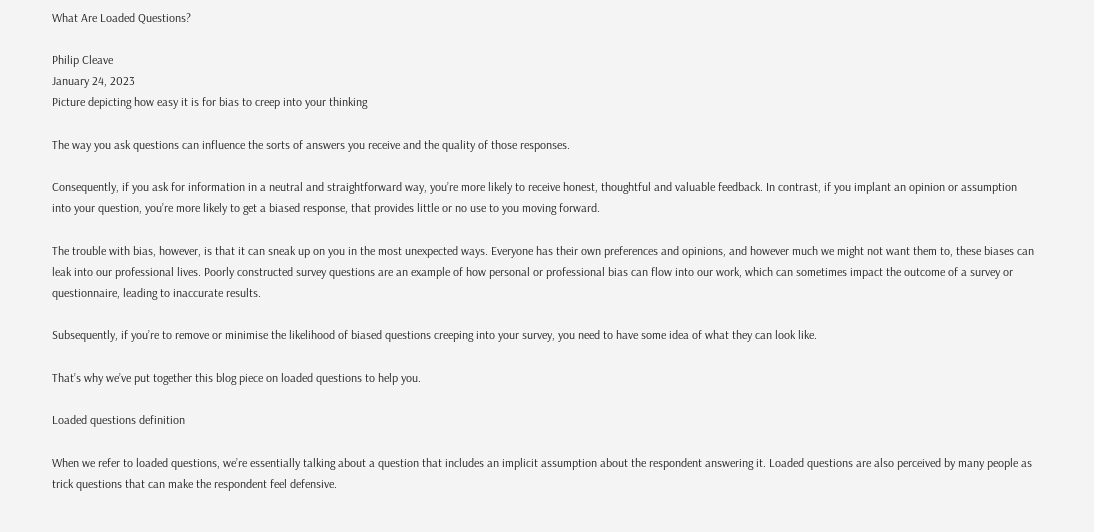What Are Loaded Questions?

Philip Cleave
January 24, 2023
Picture depicting how easy it is for bias to creep into your thinking

The way you ask questions can influence the sorts of answers you receive and the quality of those responses.

Consequently, if you ask for information in a neutral and straightforward way, you’re more likely to receive honest, thoughtful and valuable feedback. In contrast, if you implant an opinion or assumption into your question, you’re more likely to get a biased response, that provides little or no use to you moving forward.

The trouble with bias, however, is that it can sneak up on you in the most unexpected ways. Everyone has their own preferences and opinions, and however much we might not want them to, these biases can leak into our professional lives. Poorly constructed survey questions are an example of how personal or professional bias can flow into our work, which can sometimes impact the outcome of a survey or questionnaire, leading to inaccurate results.

Subsequently, if you’re to remove or minimise the likelihood of biased questions creeping into your survey, you need to have some idea of what they can look like.

That’s why we’ve put together this blog piece on loaded questions to help you.

Loaded questions definition

When we refer to loaded questions, we’re essentially talking about a question that includes an implicit assumption about the respondent answering it. Loaded questions are also perceived by many people as trick questions that can make the respondent feel defensive.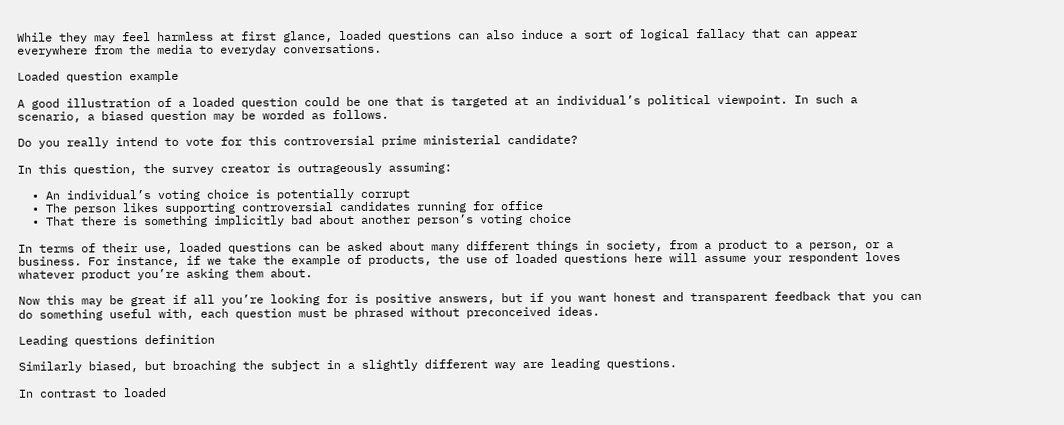While they may feel harmless at first glance, loaded questions can also induce a sort of logical fallacy that can appear everywhere from the media to everyday conversations.

Loaded question example

A good illustration of a loaded question could be one that is targeted at an individual’s political viewpoint. In such a scenario, a biased question may be worded as follows.

Do you really intend to vote for this controversial prime ministerial candidate?

In this question, the survey creator is outrageously assuming:

  • An individual’s voting choice is potentially corrupt
  • The person likes supporting controversial candidates running for office
  • That there is something implicitly bad about another person’s voting choice

In terms of their use, loaded questions can be asked about many different things in society, from a product to a person, or a business. For instance, if we take the example of products, the use of loaded questions here will assume your respondent loves whatever product you’re asking them about.

Now this may be great if all you’re looking for is positive answers, but if you want honest and transparent feedback that you can do something useful with, each question must be phrased without preconceived ideas.

Leading questions definition

Similarly biased, but broaching the subject in a slightly different way are leading questions.

In contrast to loaded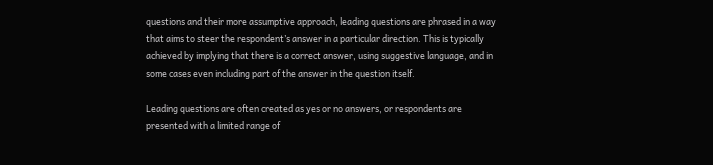questions and their more assumptive approach, leading questions are phrased in a way that aims to steer the respondent’s answer in a particular direction. This is typically achieved by implying that there is a correct answer, using suggestive language, and in some cases even including part of the answer in the question itself.

Leading questions are often created as yes or no answers, or respondents are presented with a limited range of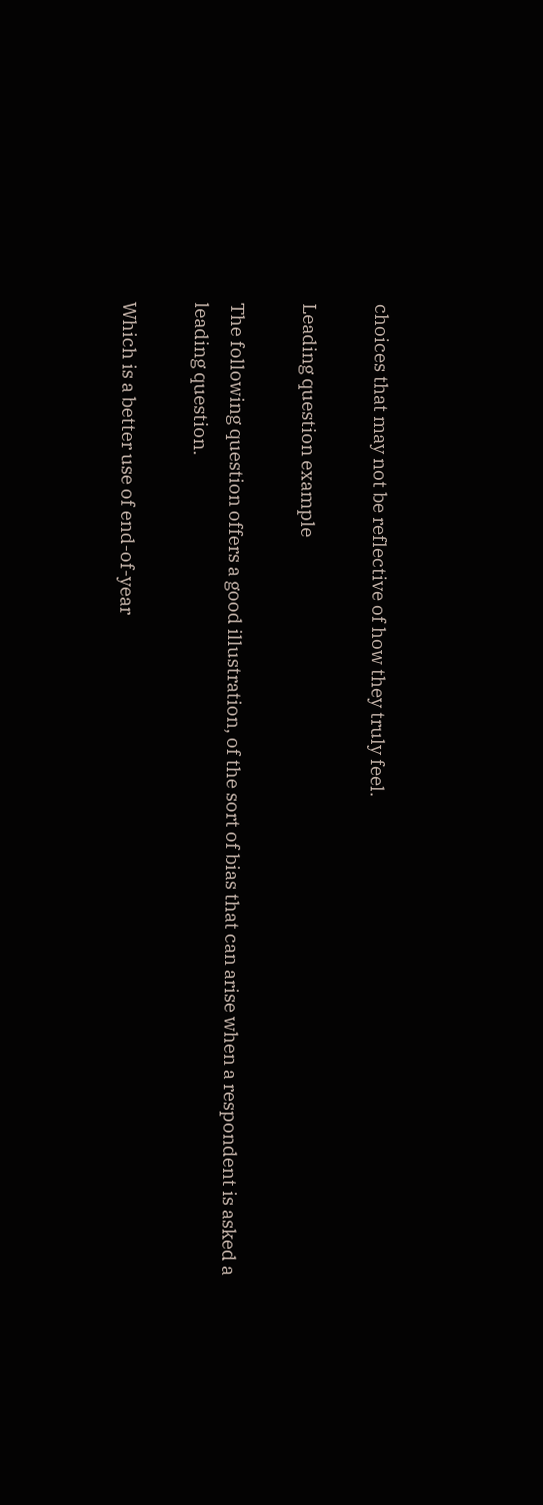choices that may not be reflective of how they truly feel.

Leading question example

The following question offers a good illustration, of the sort of bias that can arise when a respondent is asked a leading question.

Which is a better use of end-of-year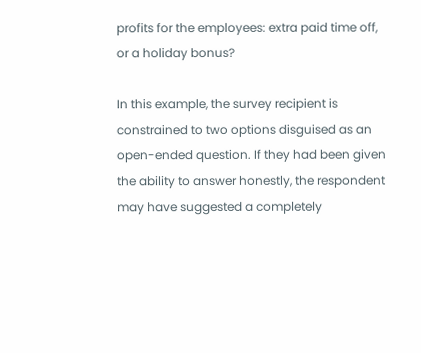profits for the employees: extra paid time off, or a holiday bonus?

In this example, the survey recipient is constrained to two options disguised as an open-ended question. If they had been given the ability to answer honestly, the respondent may have suggested a completely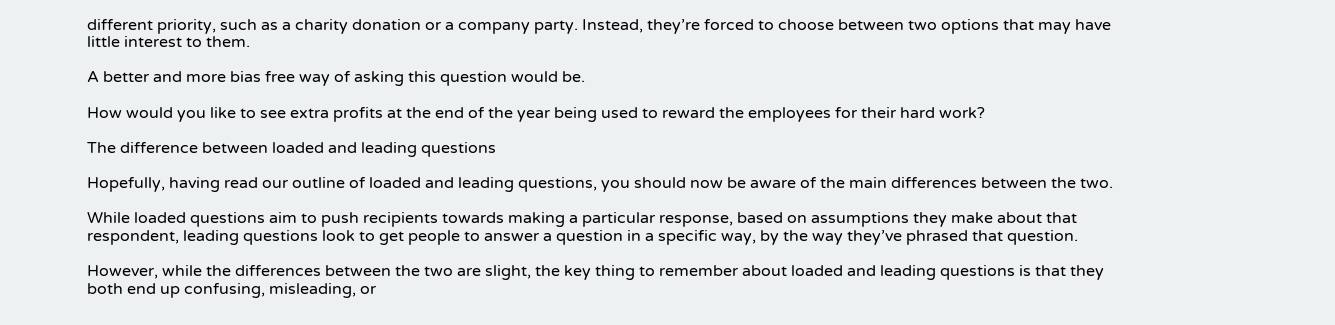different priority, such as a charity donation or a company party. Instead, they’re forced to choose between two options that may have little interest to them.

A better and more bias free way of asking this question would be.

How would you like to see extra profits at the end of the year being used to reward the employees for their hard work?

The difference between loaded and leading questions

Hopefully, having read our outline of loaded and leading questions, you should now be aware of the main differences between the two.

While loaded questions aim to push recipients towards making a particular response, based on assumptions they make about that respondent, leading questions look to get people to answer a question in a specific way, by the way they’ve phrased that question.

However, while the differences between the two are slight, the key thing to remember about loaded and leading questions is that they both end up confusing, misleading, or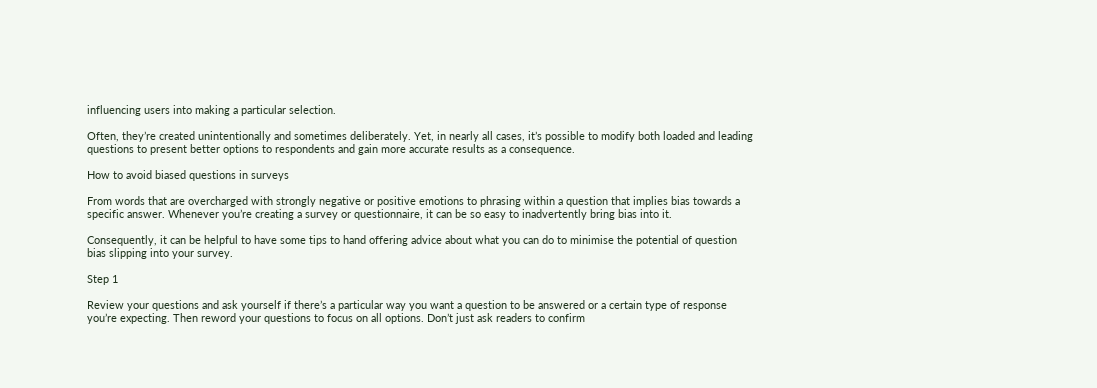influencing users into making a particular selection.

Often, they’re created unintentionally and sometimes deliberately. Yet, in nearly all cases, it’s possible to modify both loaded and leading questions to present better options to respondents and gain more accurate results as a consequence.

How to avoid biased questions in surveys

From words that are overcharged with strongly negative or positive emotions to phrasing within a question that implies bias towards a specific answer. Whenever you’re creating a survey or questionnaire, it can be so easy to inadvertently bring bias into it.

Consequently, it can be helpful to have some tips to hand offering advice about what you can do to minimise the potential of question bias slipping into your survey.

Step 1

Review your questions and ask yourself if there’s a particular way you want a question to be answered or a certain type of response you’re expecting. Then reword your questions to focus on all options. Don’t just ask readers to confirm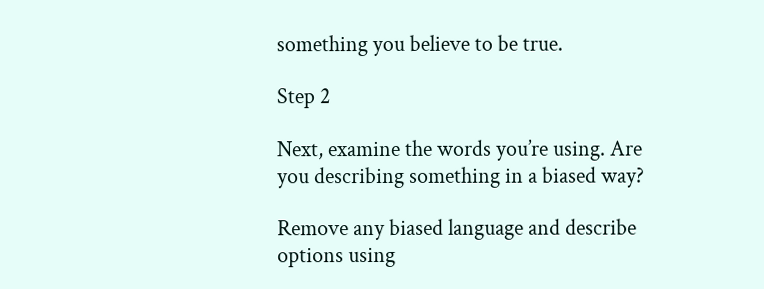something you believe to be true.

Step 2

Next, examine the words you’re using. Are you describing something in a biased way?

Remove any biased language and describe options using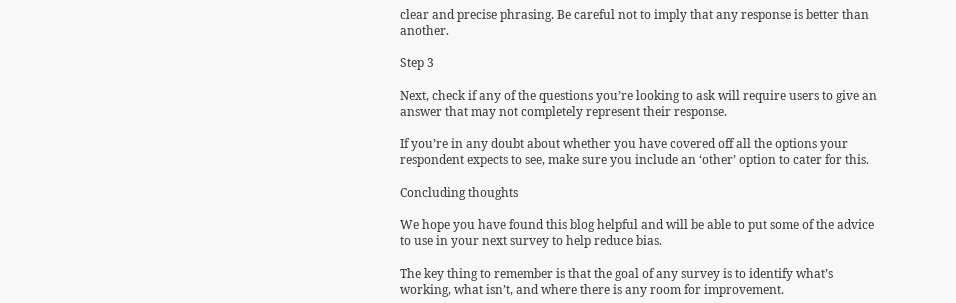clear and precise phrasing. Be careful not to imply that any response is better than another.

Step 3

Next, check if any of the questions you’re looking to ask will require users to give an answer that may not completely represent their response.

If you’re in any doubt about whether you have covered off all the options your respondent expects to see, make sure you include an ‘other’ option to cater for this.

Concluding thoughts

We hope you have found this blog helpful and will be able to put some of the advice to use in your next survey to help reduce bias.

The key thing to remember is that the goal of any survey is to identify what’s working, what isn’t, and where there is any room for improvement.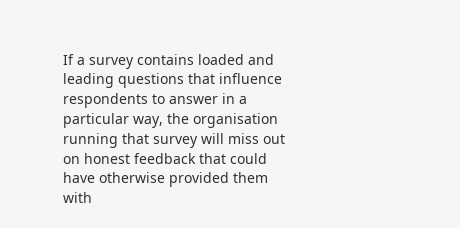If a survey contains loaded and leading questions that influence respondents to answer in a particular way, the organisation running that survey will miss out on honest feedback that could have otherwise provided them with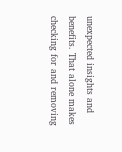unexpected insights and benefits. That alone makes checking for and removing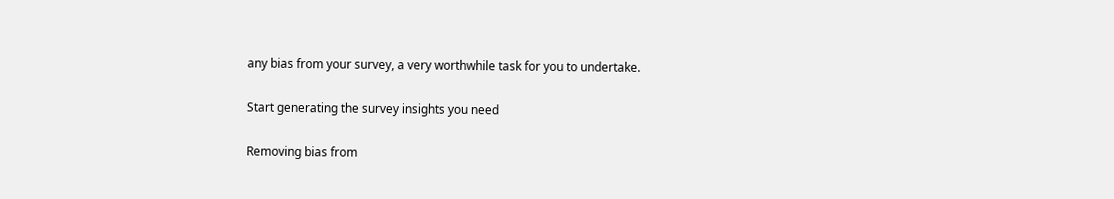any bias from your survey, a very worthwhile task for you to undertake.

Start generating the survey insights you need

Removing bias from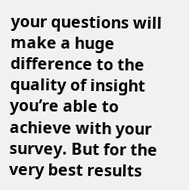your questions will make a huge difference to the quality of insight you’re able to achieve with your survey. But for the very best results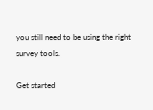you still need to be using the right survey tools.

Get started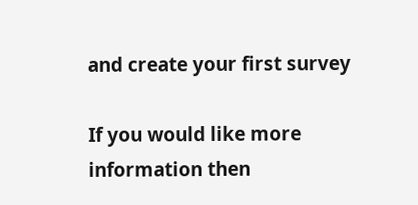and create your first survey

If you would like more information then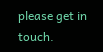please get in touch.